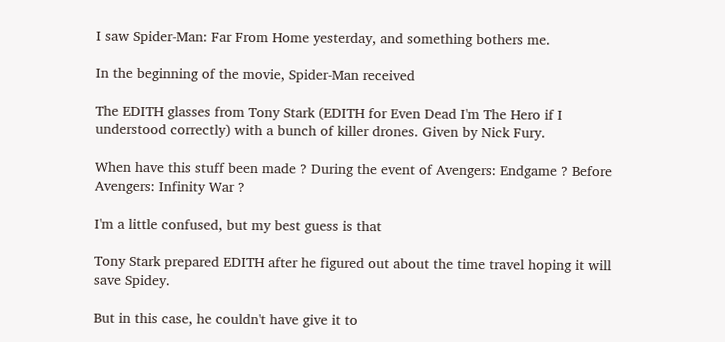I saw Spider-Man: Far From Home yesterday, and something bothers me.

In the beginning of the movie, Spider-Man received

The EDITH glasses from Tony Stark (EDITH for Even Dead I'm The Hero if I understood correctly) with a bunch of killer drones. Given by Nick Fury.

When have this stuff been made ? During the event of Avengers: Endgame ? Before Avengers: Infinity War ?

I'm a little confused, but my best guess is that

Tony Stark prepared EDITH after he figured out about the time travel hoping it will save Spidey.

But in this case, he couldn't have give it to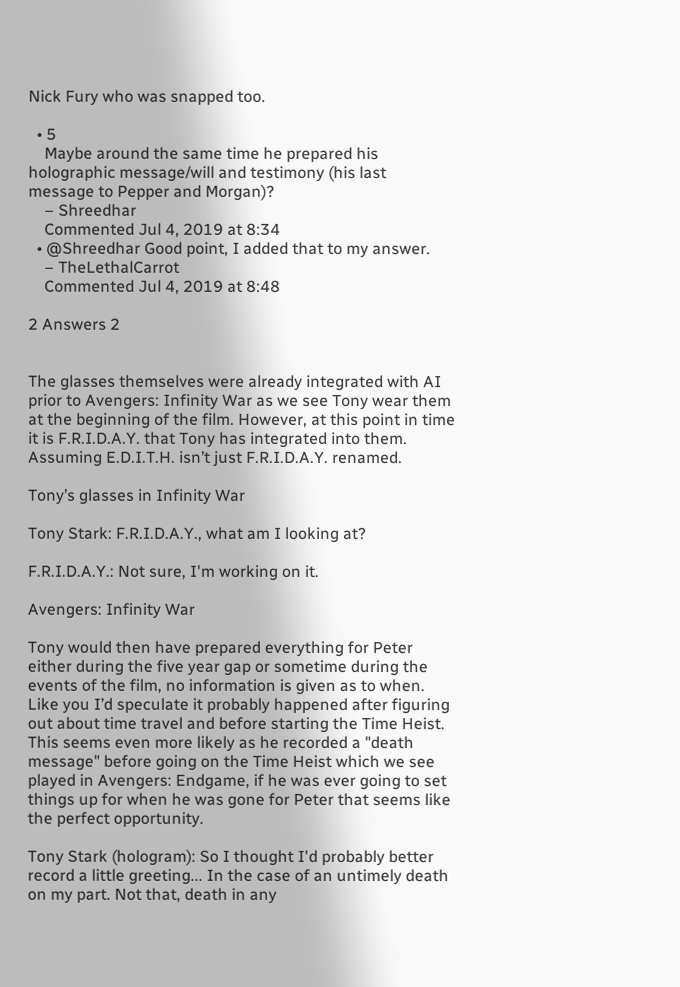Nick Fury who was snapped too.

  • 5
    Maybe around the same time he prepared his holographic message/will and testimony (his last message to Pepper and Morgan)?
    – Shreedhar
    Commented Jul 4, 2019 at 8:34
  • @Shreedhar Good point, I added that to my answer.
    – TheLethalCarrot
    Commented Jul 4, 2019 at 8:48

2 Answers 2


The glasses themselves were already integrated with AI prior to Avengers: Infinity War as we see Tony wear them at the beginning of the film. However, at this point in time it is F.R.I.D.A.Y. that Tony has integrated into them. Assuming E.D.I.T.H. isn’t just F.R.I.D.A.Y. renamed.

Tony’s glasses in Infinity War

Tony Stark: F.R.I.D.A.Y., what am I looking at?

F.R.I.D.A.Y.: Not sure, I'm working on it.

Avengers: Infinity War

Tony would then have prepared everything for Peter either during the five year gap or sometime during the events of the film, no information is given as to when. Like you I’d speculate it probably happened after figuring out about time travel and before starting the Time Heist. This seems even more likely as he recorded a "death message" before going on the Time Heist which we see played in Avengers: Endgame, if he was ever going to set things up for when he was gone for Peter that seems like the perfect opportunity.

Tony Stark (hologram): So I thought I'd probably better record a little greeting... In the case of an untimely death on my part. Not that, death in any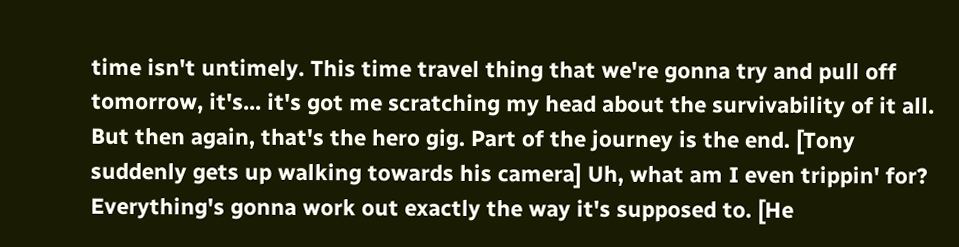time isn't untimely. This time travel thing that we're gonna try and pull off tomorrow, it's... it's got me scratching my head about the survivability of it all. But then again, that's the hero gig. Part of the journey is the end. [Tony suddenly gets up walking towards his camera] Uh, what am I even trippin' for? Everything's gonna work out exactly the way it's supposed to. [He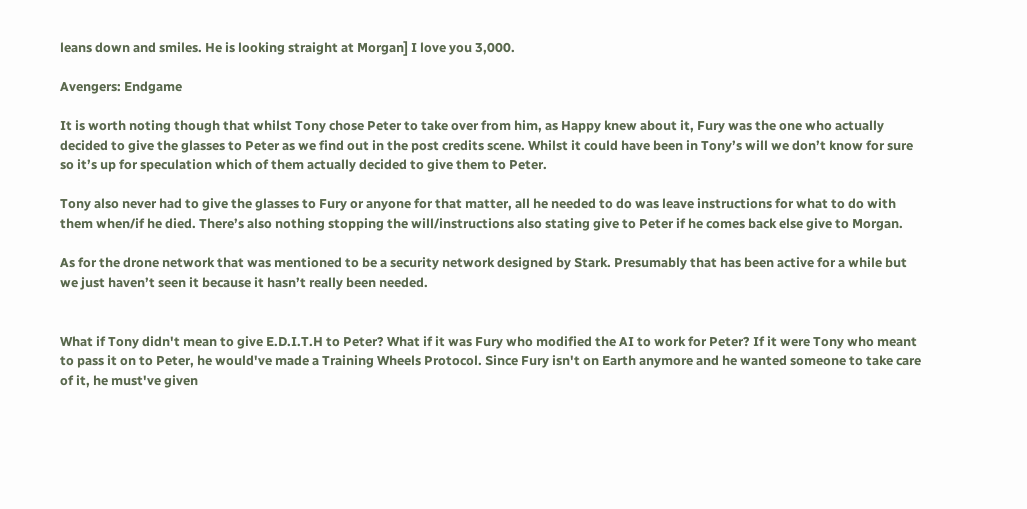leans down and smiles. He is looking straight at Morgan] I love you 3,000.

Avengers: Endgame

It is worth noting though that whilst Tony chose Peter to take over from him, as Happy knew about it, Fury was the one who actually decided to give the glasses to Peter as we find out in the post credits scene. Whilst it could have been in Tony’s will we don’t know for sure so it’s up for speculation which of them actually decided to give them to Peter.

Tony also never had to give the glasses to Fury or anyone for that matter, all he needed to do was leave instructions for what to do with them when/if he died. There’s also nothing stopping the will/instructions also stating give to Peter if he comes back else give to Morgan.

As for the drone network that was mentioned to be a security network designed by Stark. Presumably that has been active for a while but we just haven’t seen it because it hasn’t really been needed.


What if Tony didn't mean to give E.D.I.T.H to Peter? What if it was Fury who modified the AI to work for Peter? If it were Tony who meant to pass it on to Peter, he would've made a Training Wheels Protocol. Since Fury isn't on Earth anymore and he wanted someone to take care of it, he must've given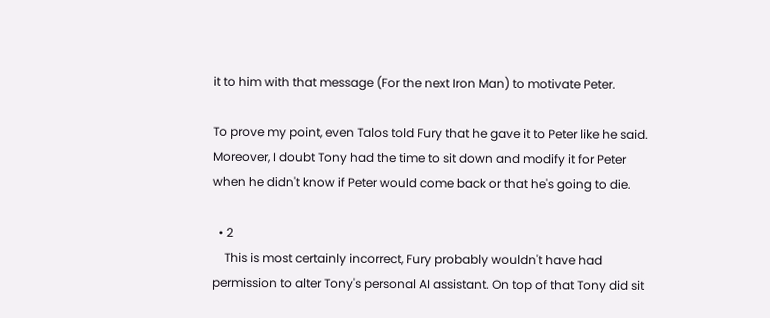it to him with that message (For the next Iron Man) to motivate Peter.

To prove my point, even Talos told Fury that he gave it to Peter like he said. Moreover, I doubt Tony had the time to sit down and modify it for Peter when he didn't know if Peter would come back or that he's going to die.

  • 2
    This is most certainly incorrect, Fury probably wouldn't have had permission to alter Tony's personal AI assistant. On top of that Tony did sit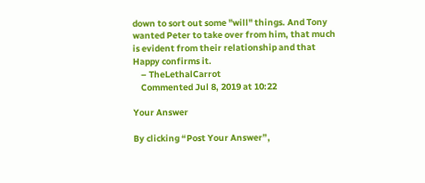down to sort out some "will" things. And Tony wanted Peter to take over from him, that much is evident from their relationship and that Happy confirms it.
    – TheLethalCarrot
    Commented Jul 8, 2019 at 10:22

Your Answer

By clicking “Post Your Answer”,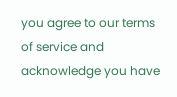you agree to our terms of service and acknowledge you have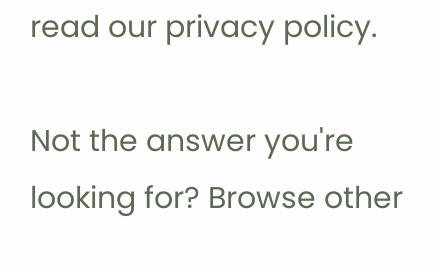read our privacy policy.

Not the answer you're looking for? Browse other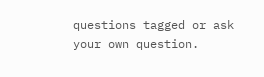questions tagged or ask your own question.